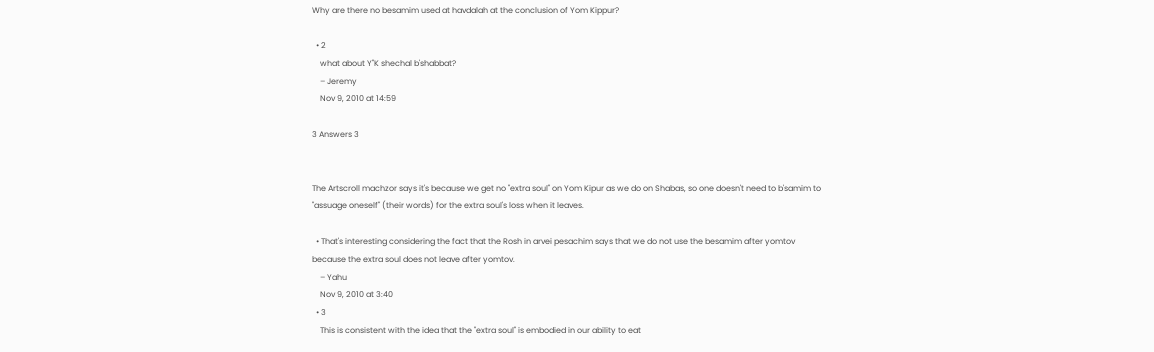Why are there no besamim used at havdalah at the conclusion of Yom Kippur?

  • 2
    what about Y"K shechal b'shabbat?
    – Jeremy
    Nov 9, 2010 at 14:59

3 Answers 3


The Artscroll machzor says it's because we get no "extra soul" on Yom Kipur as we do on Shabas, so one doesn't need to b'samim to "assuage oneself" (their words) for the extra soul's loss when it leaves.

  • That's interesting considering the fact that the Rosh in arvei pesachim says that we do not use the besamim after yomtov because the extra soul does not leave after yomtov.
    – Yahu
    Nov 9, 2010 at 3:40
  • 3
    This is consistent with the idea that the "extra soul" is embodied in our ability to eat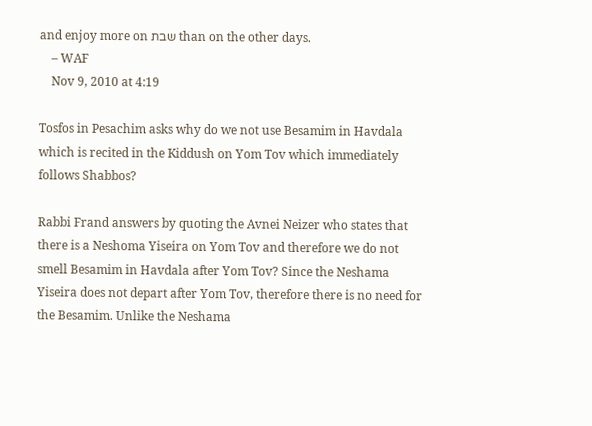and enjoy more on שבת than on the other days.
    – WAF
    Nov 9, 2010 at 4:19

Tosfos in Pesachim asks why do we not use Besamim in Havdala which is recited in the Kiddush on Yom Tov which immediately follows Shabbos?

Rabbi Frand answers by quoting the Avnei Neizer who states that there is a Neshoma Yiseira on Yom Tov and therefore we do not smell Besamim in Havdala after Yom Tov? Since the Neshama Yiseira does not depart after Yom Tov, therefore there is no need for the Besamim. Unlike the Neshama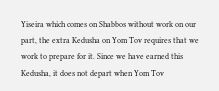Yiseira which comes on Shabbos without work on our part, the extra Kedusha on Yom Tov requires that we work to prepare for it. Since we have earned this Kedusha, it does not depart when Yom Tov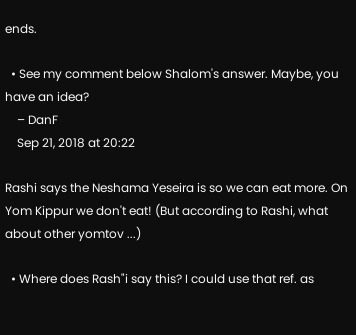ends.

  • See my comment below Shalom's answer. Maybe, you have an idea?
    – DanF
    Sep 21, 2018 at 20:22

Rashi says the Neshama Yeseira is so we can eat more. On Yom Kippur we don't eat! (But according to Rashi, what about other yomtov ...)

  • Where does Rash"i say this? I could use that ref. as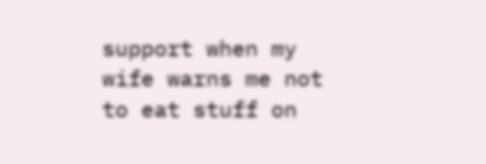support when my wife warns me not to eat stuff on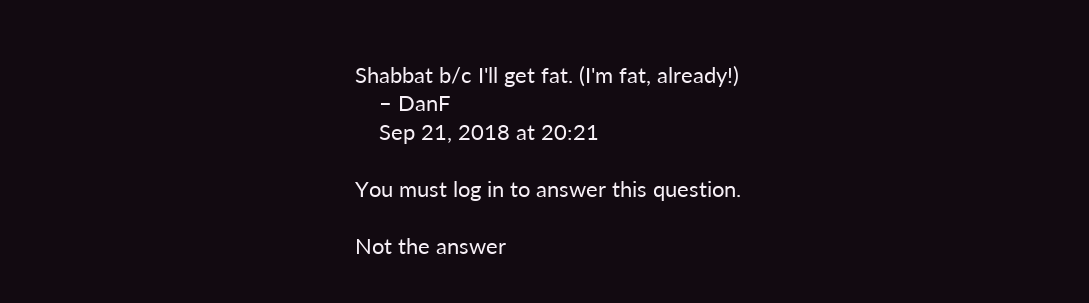Shabbat b/c I'll get fat. (I'm fat, already!)
    – DanF
    Sep 21, 2018 at 20:21

You must log in to answer this question.

Not the answer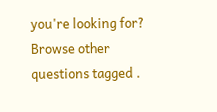you're looking for? Browse other questions tagged .